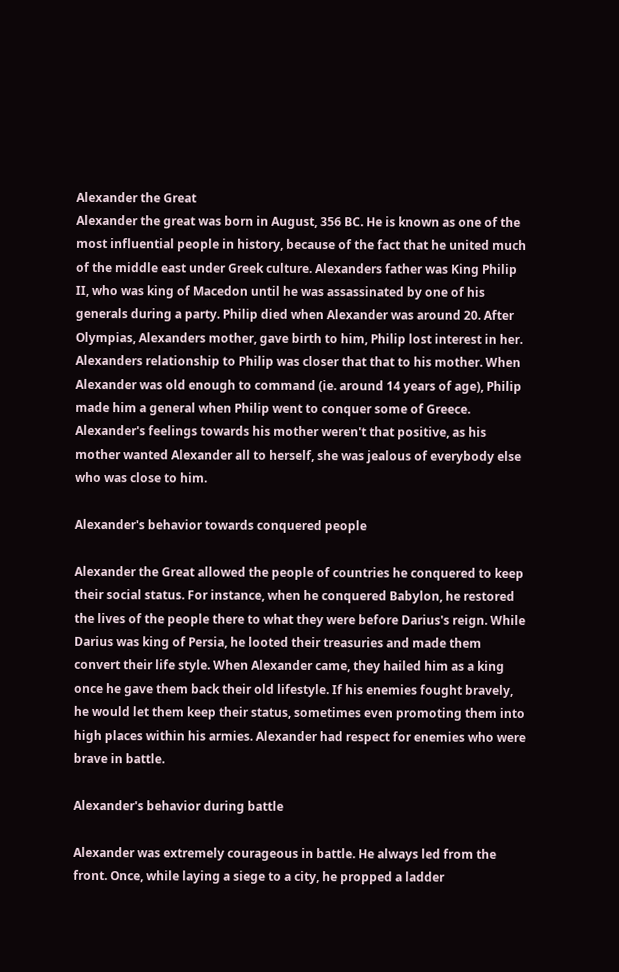Alexander the Great
Alexander the great was born in August, 356 BC. He is known as one of the most influential people in history, because of the fact that he united much of the middle east under Greek culture. Alexanders father was King Philip II, who was king of Macedon until he was assassinated by one of his generals during a party. Philip died when Alexander was around 20. After Olympias, Alexanders mother, gave birth to him, Philip lost interest in her. Alexanders relationship to Philip was closer that that to his mother. When Alexander was old enough to command (ie. around 14 years of age), Philip made him a general when Philip went to conquer some of Greece. Alexander's feelings towards his mother weren't that positive, as his mother wanted Alexander all to herself, she was jealous of everybody else who was close to him.

Alexander's behavior towards conquered people

Alexander the Great allowed the people of countries he conquered to keep their social status. For instance, when he conquered Babylon, he restored the lives of the people there to what they were before Darius's reign. While Darius was king of Persia, he looted their treasuries and made them convert their life style. When Alexander came, they hailed him as a king once he gave them back their old lifestyle. If his enemies fought bravely, he would let them keep their status, sometimes even promoting them into high places within his armies. Alexander had respect for enemies who were brave in battle.

Alexander's behavior during battle

Alexander was extremely courageous in battle. He always led from the front. Once, while laying a siege to a city, he propped a ladder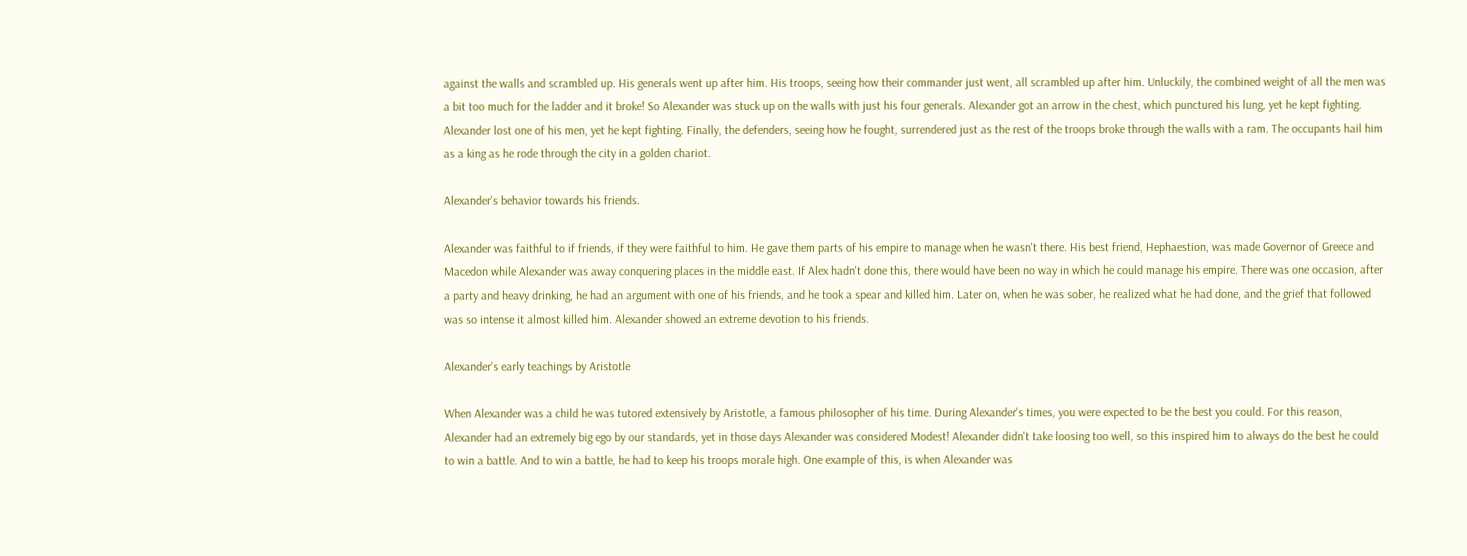against the walls and scrambled up. His generals went up after him. His troops, seeing how their commander just went, all scrambled up after him. Unluckily, the combined weight of all the men was a bit too much for the ladder and it broke! So Alexander was stuck up on the walls with just his four generals. Alexander got an arrow in the chest, which punctured his lung, yet he kept fighting. Alexander lost one of his men, yet he kept fighting. Finally, the defenders, seeing how he fought, surrendered just as the rest of the troops broke through the walls with a ram. The occupants hail him as a king as he rode through the city in a golden chariot.

Alexander's behavior towards his friends.

Alexander was faithful to if friends, if they were faithful to him. He gave them parts of his empire to manage when he wasn't there. His best friend, Hephaestion, was made Governor of Greece and Macedon while Alexander was away conquering places in the middle east. If Alex hadn't done this, there would have been no way in which he could manage his empire. There was one occasion, after a party and heavy drinking, he had an argument with one of his friends, and he took a spear and killed him. Later on, when he was sober, he realized what he had done, and the grief that followed was so intense it almost killed him. Alexander showed an extreme devotion to his friends.

Alexander's early teachings by Aristotle

When Alexander was a child he was tutored extensively by Aristotle, a famous philosopher of his time. During Alexander's times, you were expected to be the best you could. For this reason, Alexander had an extremely big ego by our standards, yet in those days Alexander was considered Modest! Alexander didn't take loosing too well, so this inspired him to always do the best he could to win a battle. And to win a battle, he had to keep his troops morale high. One example of this, is when Alexander was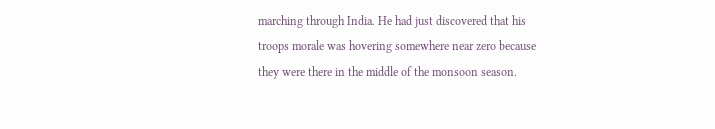marching through India. He had just discovered that his troops morale was hovering somewhere near zero because they were there in the middle of the monsoon season.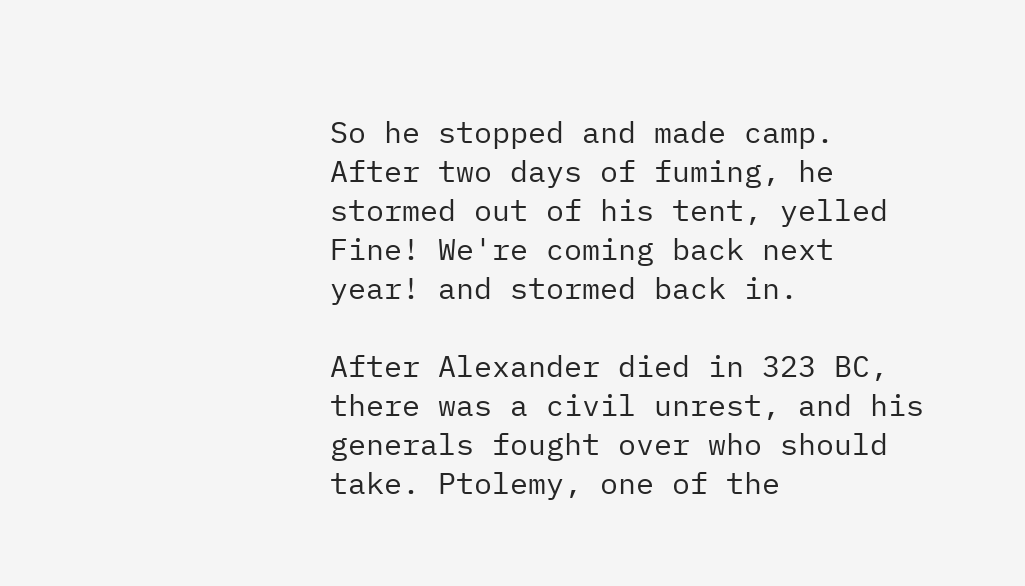So he stopped and made camp. After two days of fuming, he stormed out of his tent, yelled Fine! We're coming back next year! and stormed back in.

After Alexander died in 323 BC, there was a civil unrest, and his generals fought over who should take. Ptolemy, one of the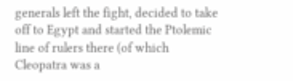generals left the fight, decided to take off to Egypt and started the Ptolemic line of rulers there (of which Cleopatra was a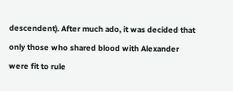descendent). After much ado, it was decided that only those who shared blood with Alexander were fit to rule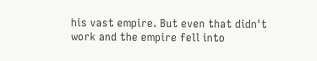his vast empire. But even that didn't work and the empire fell into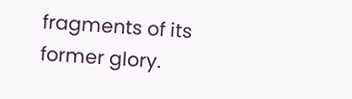fragments of its former glory.